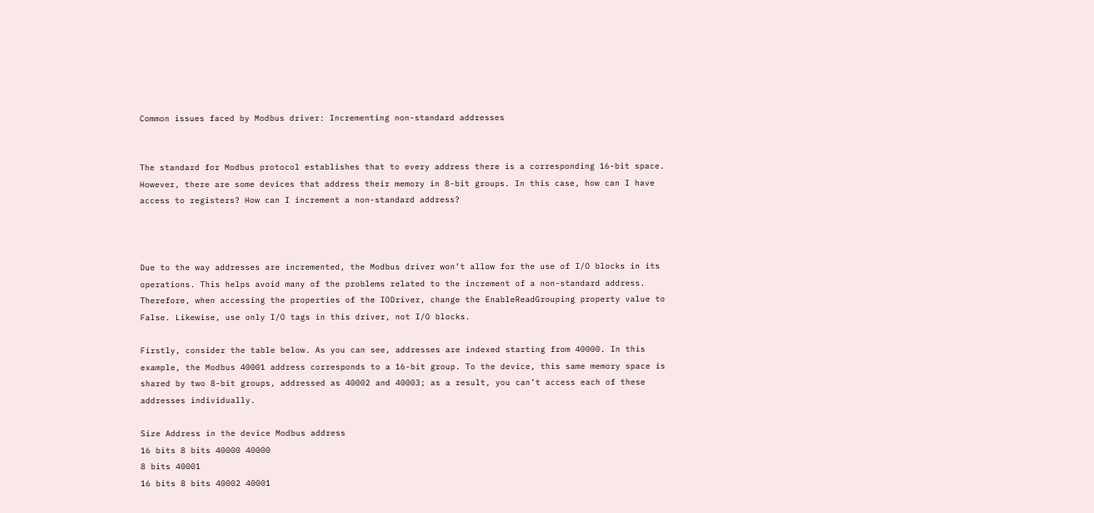Common issues faced by Modbus driver: Incrementing non-standard addresses


The standard for Modbus protocol establishes that to every address there is a corresponding 16-bit space. However, there are some devices that address their memory in 8-bit groups. In this case, how can I have access to registers? How can I increment a non-standard address?



Due to the way addresses are incremented, the Modbus driver won’t allow for the use of I/O blocks in its operations. This helps avoid many of the problems related to the increment of a non-standard address. Therefore, when accessing the properties of the IODriver, change the EnableReadGrouping property value to False. Likewise, use only I/O tags in this driver, not I/O blocks.

Firstly, consider the table below. As you can see, addresses are indexed starting from 40000. In this example, the Modbus 40001 address corresponds to a 16-bit group. To the device, this same memory space is shared by two 8-bit groups, addressed as 40002 and 40003; as a result, you can’t access each of these addresses individually.

Size Address in the device Modbus address
16 bits 8 bits 40000 40000
8 bits 40001
16 bits 8 bits 40002 40001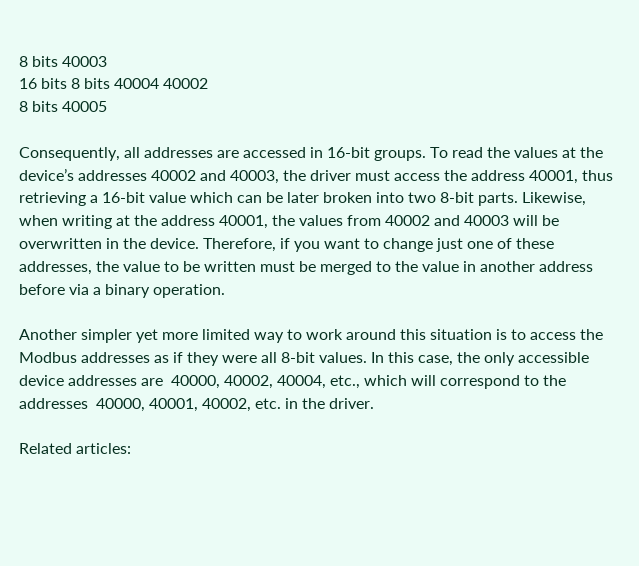8 bits 40003
16 bits 8 bits 40004 40002
8 bits 40005

Consequently, all addresses are accessed in 16-bit groups. To read the values at the device’s addresses 40002 and 40003, the driver must access the address 40001, thus retrieving a 16-bit value which can be later broken into two 8-bit parts. Likewise, when writing at the address 40001, the values from 40002 and 40003 will be overwritten in the device. Therefore, if you want to change just one of these addresses, the value to be written must be merged to the value in another address before via a binary operation.

Another simpler yet more limited way to work around this situation is to access the Modbus addresses as if they were all 8-bit values. In this case, the only accessible device addresses are  40000, 40002, 40004, etc., which will correspond to the addresses  40000, 40001, 40002, etc. in the driver.

Related articles: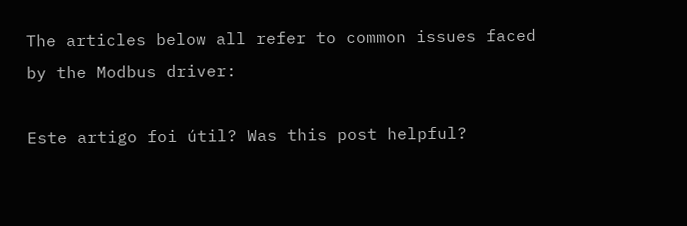The articles below all refer to common issues faced by the Modbus driver:

Este artigo foi útil? Was this post helpful?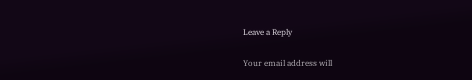Leave a Reply

Your email address will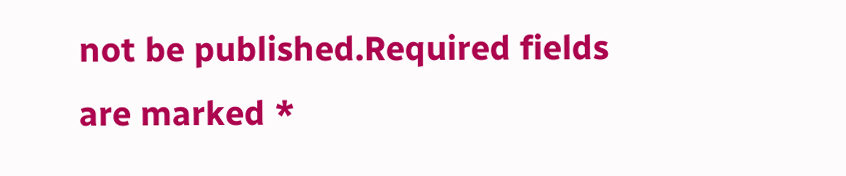not be published.Required fields are marked *